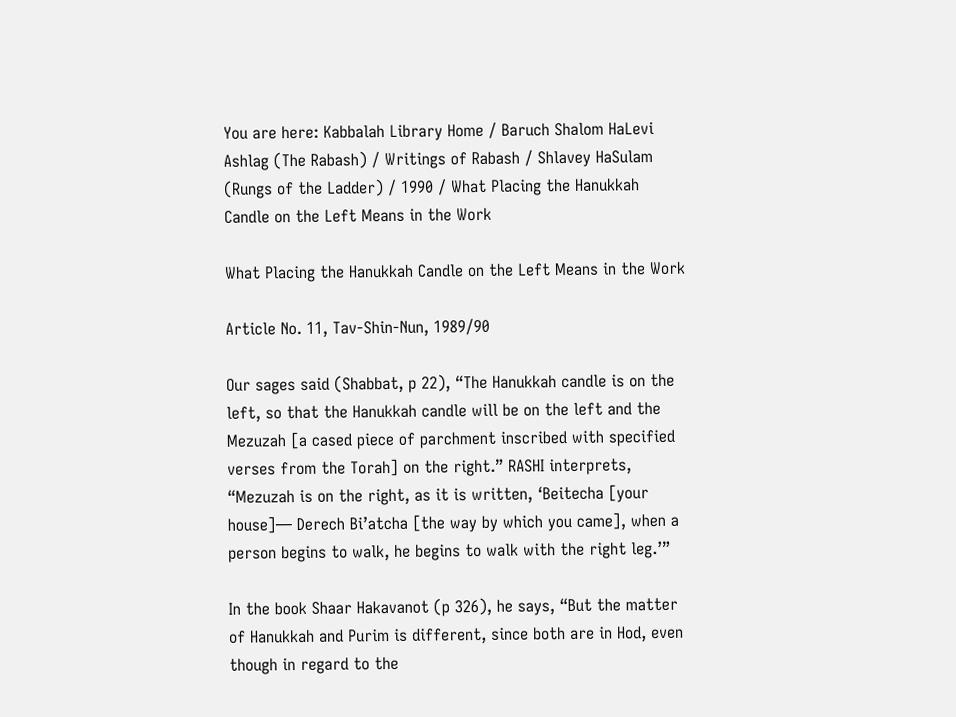You are here: Kabbalah Library Home / Baruch Shalom HaLevi Ashlag (The Rabash) / Writings of Rabash / Shlavey HaSulam (Rungs of the Ladder) / 1990 / What Placing the Hanukkah Candle on the Left Means in the Work

What Placing the Hanukkah Candle on the Left Means in the Work

Article No. 11, Tav-Shin-Nun, 1989/90

Our sages said (Shabbat, p 22), “The Hanukkah candle is on the left, so that the Hanukkah candle will be on the left and the Mezuzah [a cased piece of parchment inscribed with specified verses from the Torah] on the right.” RASHI interprets, “Mezuzah is on the right, as it is written, ‘Beitecha [your house]— Derech Bi’atcha [the way by which you came], when a person begins to walk, he begins to walk with the right leg.’”

In the book Shaar Hakavanot (p 326), he says, “But the matter of Hanukkah and Purim is different, since both are in Hod, even though in regard to the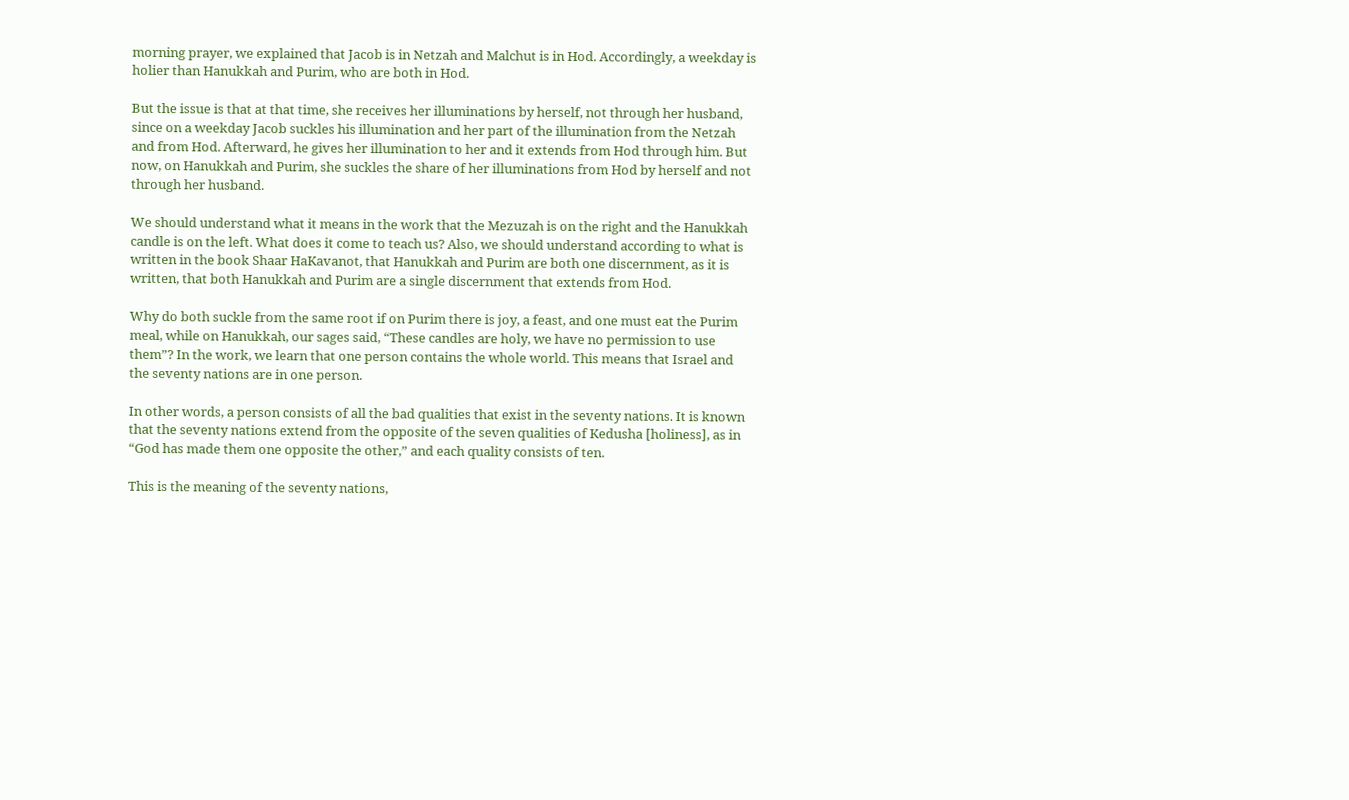morning prayer, we explained that Jacob is in Netzah and Malchut is in Hod. Accordingly, a weekday is holier than Hanukkah and Purim, who are both in Hod.

But the issue is that at that time, she receives her illuminations by herself, not through her husband, since on a weekday Jacob suckles his illumination and her part of the illumination from the Netzah and from Hod. Afterward, he gives her illumination to her and it extends from Hod through him. But now, on Hanukkah and Purim, she suckles the share of her illuminations from Hod by herself and not through her husband.

We should understand what it means in the work that the Mezuzah is on the right and the Hanukkah candle is on the left. What does it come to teach us? Also, we should understand according to what is written in the book Shaar HaKavanot, that Hanukkah and Purim are both one discernment, as it is written, that both Hanukkah and Purim are a single discernment that extends from Hod.

Why do both suckle from the same root if on Purim there is joy, a feast, and one must eat the Purim meal, while on Hanukkah, our sages said, “These candles are holy, we have no permission to use them”? In the work, we learn that one person contains the whole world. This means that Israel and the seventy nations are in one person.

In other words, a person consists of all the bad qualities that exist in the seventy nations. It is known that the seventy nations extend from the opposite of the seven qualities of Kedusha [holiness], as in “God has made them one opposite the other,” and each quality consists of ten.

This is the meaning of the seventy nations,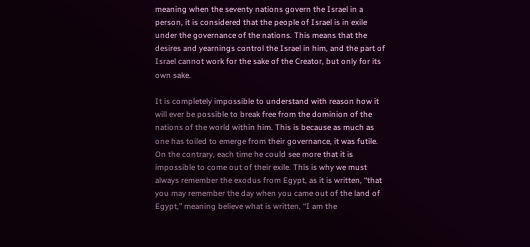meaning when the seventy nations govern the Israel in a person, it is considered that the people of Israel is in exile under the governance of the nations. This means that the desires and yearnings control the Israel in him, and the part of Israel cannot work for the sake of the Creator, but only for its own sake.

It is completely impossible to understand with reason how it will ever be possible to break free from the dominion of the nations of the world within him. This is because as much as one has toiled to emerge from their governance, it was futile. On the contrary, each time he could see more that it is impossible to come out of their exile. This is why we must always remember the exodus from Egypt, as it is written, “that you may remember the day when you came out of the land of Egypt,” meaning believe what is written, “I am the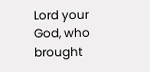Lord your God, who brought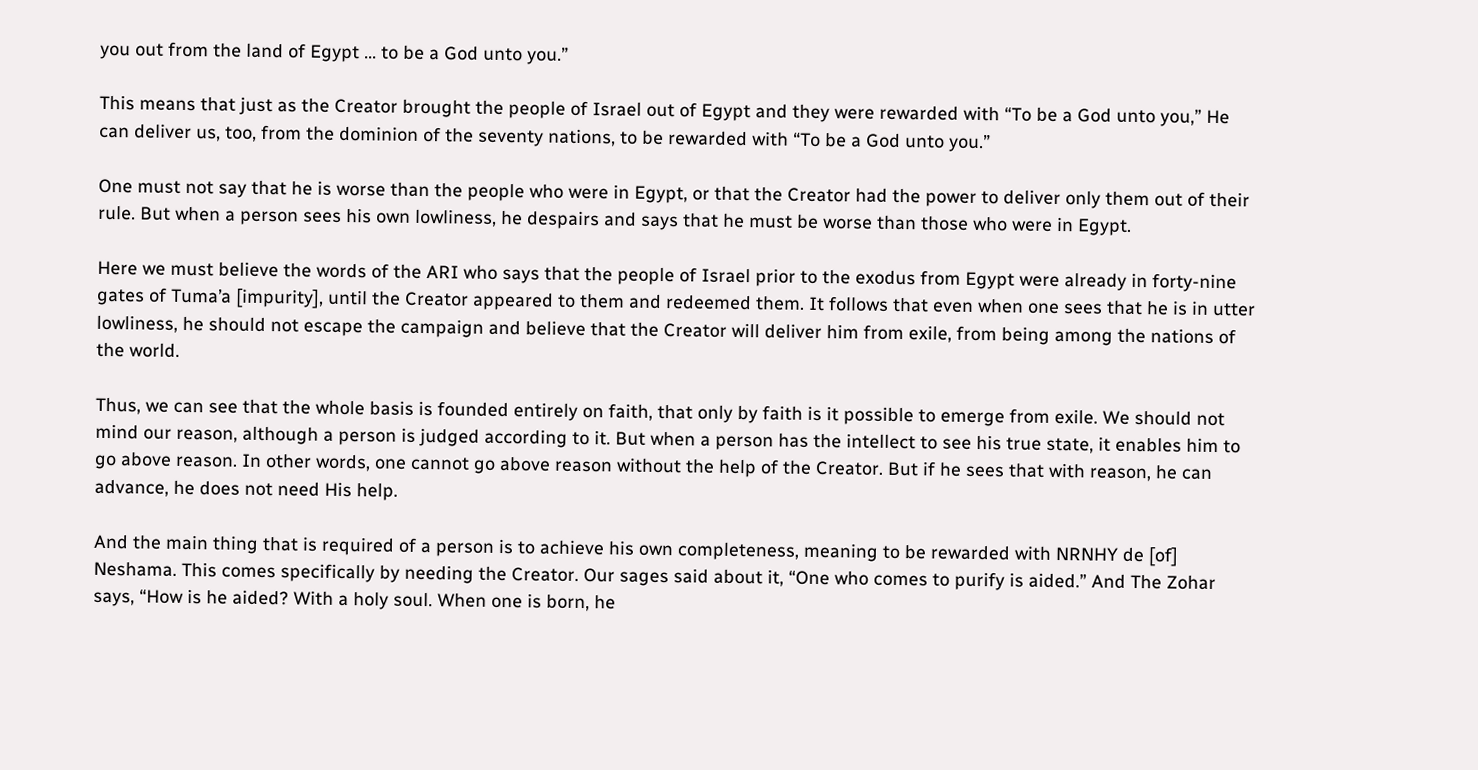you out from the land of Egypt ... to be a God unto you.”

This means that just as the Creator brought the people of Israel out of Egypt and they were rewarded with “To be a God unto you,” He can deliver us, too, from the dominion of the seventy nations, to be rewarded with “To be a God unto you.”

One must not say that he is worse than the people who were in Egypt, or that the Creator had the power to deliver only them out of their rule. But when a person sees his own lowliness, he despairs and says that he must be worse than those who were in Egypt.

Here we must believe the words of the ARI who says that the people of Israel prior to the exodus from Egypt were already in forty-nine gates of Tuma’a [impurity], until the Creator appeared to them and redeemed them. It follows that even when one sees that he is in utter lowliness, he should not escape the campaign and believe that the Creator will deliver him from exile, from being among the nations of the world.

Thus, we can see that the whole basis is founded entirely on faith, that only by faith is it possible to emerge from exile. We should not mind our reason, although a person is judged according to it. But when a person has the intellect to see his true state, it enables him to go above reason. In other words, one cannot go above reason without the help of the Creator. But if he sees that with reason, he can advance, he does not need His help.

And the main thing that is required of a person is to achieve his own completeness, meaning to be rewarded with NRNHY de [of] Neshama. This comes specifically by needing the Creator. Our sages said about it, “One who comes to purify is aided.” And The Zohar says, “How is he aided? With a holy soul. When one is born, he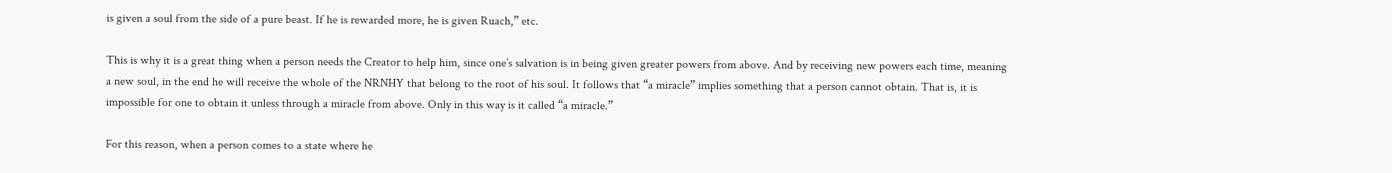is given a soul from the side of a pure beast. If he is rewarded more, he is given Ruach,” etc.

This is why it is a great thing when a person needs the Creator to help him, since one’s salvation is in being given greater powers from above. And by receiving new powers each time, meaning a new soul, in the end he will receive the whole of the NRNHY that belong to the root of his soul. It follows that “a miracle” implies something that a person cannot obtain. That is, it is impossible for one to obtain it unless through a miracle from above. Only in this way is it called “a miracle.”

For this reason, when a person comes to a state where he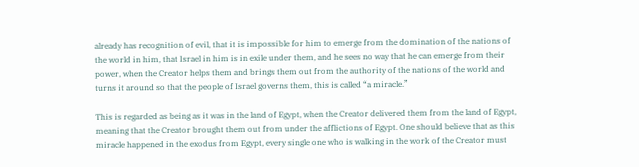already has recognition of evil, that it is impossible for him to emerge from the domination of the nations of the world in him, that Israel in him is in exile under them, and he sees no way that he can emerge from their power, when the Creator helps them and brings them out from the authority of the nations of the world and turns it around so that the people of Israel governs them, this is called “a miracle.”

This is regarded as being as it was in the land of Egypt, when the Creator delivered them from the land of Egypt, meaning that the Creator brought them out from under the afflictions of Egypt. One should believe that as this miracle happened in the exodus from Egypt, every single one who is walking in the work of the Creator must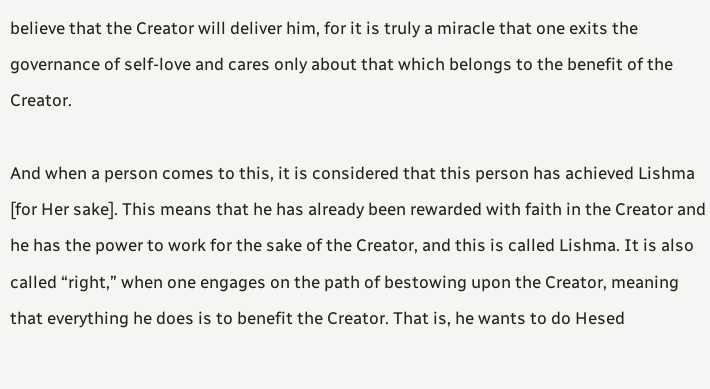believe that the Creator will deliver him, for it is truly a miracle that one exits the governance of self-love and cares only about that which belongs to the benefit of the Creator.

And when a person comes to this, it is considered that this person has achieved Lishma [for Her sake]. This means that he has already been rewarded with faith in the Creator and he has the power to work for the sake of the Creator, and this is called Lishma. It is also called “right,” when one engages on the path of bestowing upon the Creator, meaning that everything he does is to benefit the Creator. That is, he wants to do Hesed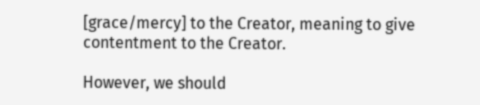[grace/mercy] to the Creator, meaning to give contentment to the Creator.

However, we should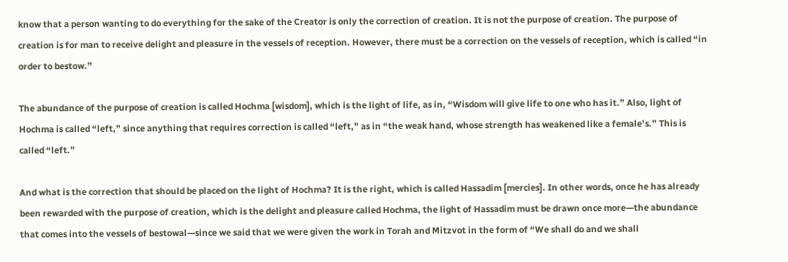know that a person wanting to do everything for the sake of the Creator is only the correction of creation. It is not the purpose of creation. The purpose of creation is for man to receive delight and pleasure in the vessels of reception. However, there must be a correction on the vessels of reception, which is called “in order to bestow.”

The abundance of the purpose of creation is called Hochma [wisdom], which is the light of life, as in, “Wisdom will give life to one who has it.” Also, light of Hochma is called “left,” since anything that requires correction is called “left,” as in “the weak hand, whose strength has weakened like a female’s.” This is called “left.”

And what is the correction that should be placed on the light of Hochma? It is the right, which is called Hassadim [mercies]. In other words, once he has already been rewarded with the purpose of creation, which is the delight and pleasure called Hochma, the light of Hassadim must be drawn once more—the abundance that comes into the vessels of bestowal—since we said that we were given the work in Torah and Mitzvot in the form of “We shall do and we shall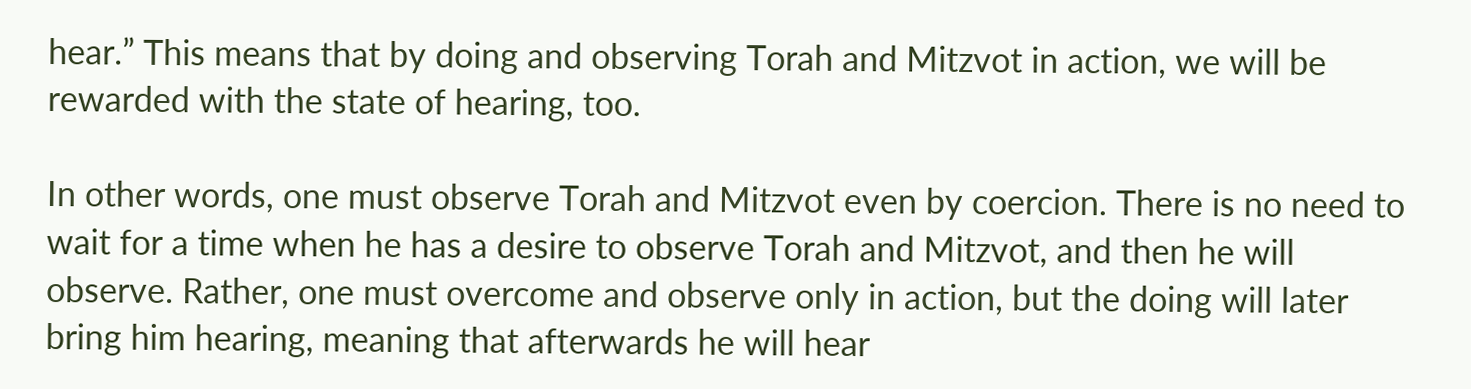hear.” This means that by doing and observing Torah and Mitzvot in action, we will be rewarded with the state of hearing, too.

In other words, one must observe Torah and Mitzvot even by coercion. There is no need to wait for a time when he has a desire to observe Torah and Mitzvot, and then he will observe. Rather, one must overcome and observe only in action, but the doing will later bring him hearing, meaning that afterwards he will hear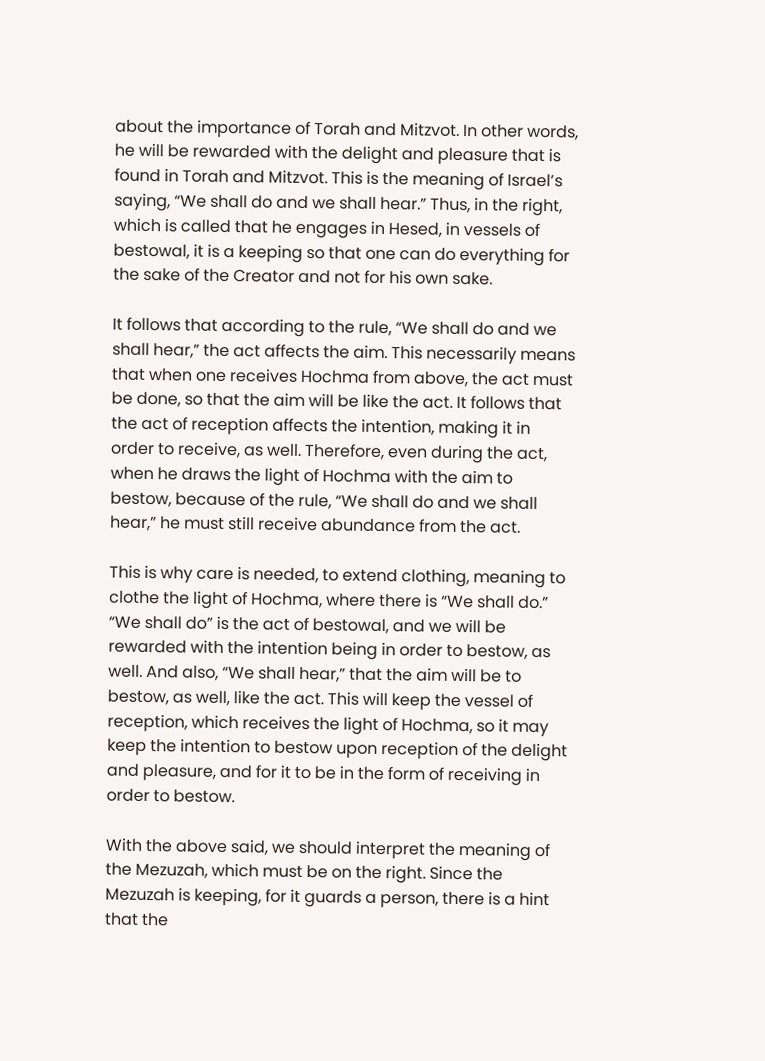about the importance of Torah and Mitzvot. In other words, he will be rewarded with the delight and pleasure that is found in Torah and Mitzvot. This is the meaning of Israel’s saying, “We shall do and we shall hear.” Thus, in the right, which is called that he engages in Hesed, in vessels of bestowal, it is a keeping so that one can do everything for the sake of the Creator and not for his own sake.

It follows that according to the rule, “We shall do and we shall hear,” the act affects the aim. This necessarily means that when one receives Hochma from above, the act must be done, so that the aim will be like the act. It follows that the act of reception affects the intention, making it in order to receive, as well. Therefore, even during the act, when he draws the light of Hochma with the aim to bestow, because of the rule, “We shall do and we shall hear,” he must still receive abundance from the act.

This is why care is needed, to extend clothing, meaning to clothe the light of Hochma, where there is “We shall do.” “We shall do” is the act of bestowal, and we will be rewarded with the intention being in order to bestow, as well. And also, “We shall hear,” that the aim will be to bestow, as well, like the act. This will keep the vessel of reception, which receives the light of Hochma, so it may keep the intention to bestow upon reception of the delight and pleasure, and for it to be in the form of receiving in order to bestow.

With the above said, we should interpret the meaning of the Mezuzah, which must be on the right. Since the Mezuzah is keeping, for it guards a person, there is a hint that the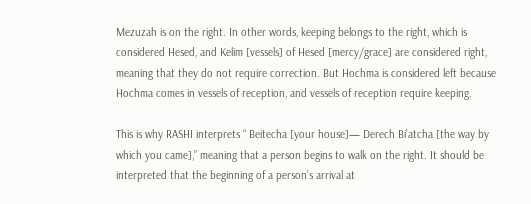Mezuzah is on the right. In other words, keeping belongs to the right, which is considered Hesed, and Kelim [vessels] of Hesed [mercy/grace] are considered right, meaning that they do not require correction. But Hochma is considered left because Hochma comes in vessels of reception, and vessels of reception require keeping.

This is why RASHI interprets “ Beitecha [your house]— Derech Bi’atcha [the way by which you came],” meaning that a person begins to walk on the right. It should be interpreted that the beginning of a person’s arrival at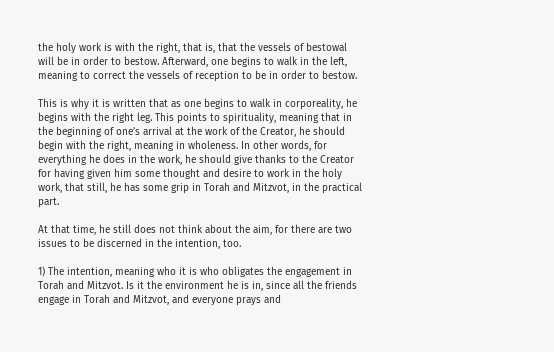the holy work is with the right, that is, that the vessels of bestowal will be in order to bestow. Afterward, one begins to walk in the left, meaning to correct the vessels of reception to be in order to bestow.

This is why it is written that as one begins to walk in corporeality, he begins with the right leg. This points to spirituality, meaning that in the beginning of one’s arrival at the work of the Creator, he should begin with the right, meaning in wholeness. In other words, for everything he does in the work, he should give thanks to the Creator for having given him some thought and desire to work in the holy work, that still, he has some grip in Torah and Mitzvot, in the practical part.

At that time, he still does not think about the aim, for there are two issues to be discerned in the intention, too.

1) The intention, meaning who it is who obligates the engagement in Torah and Mitzvot. Is it the environment he is in, since all the friends engage in Torah and Mitzvot, and everyone prays and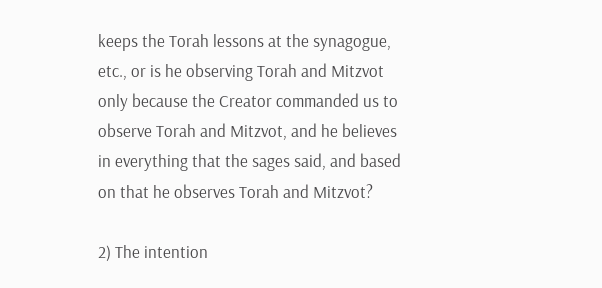keeps the Torah lessons at the synagogue, etc., or is he observing Torah and Mitzvot only because the Creator commanded us to observe Torah and Mitzvot, and he believes in everything that the sages said, and based on that he observes Torah and Mitzvot?

2) The intention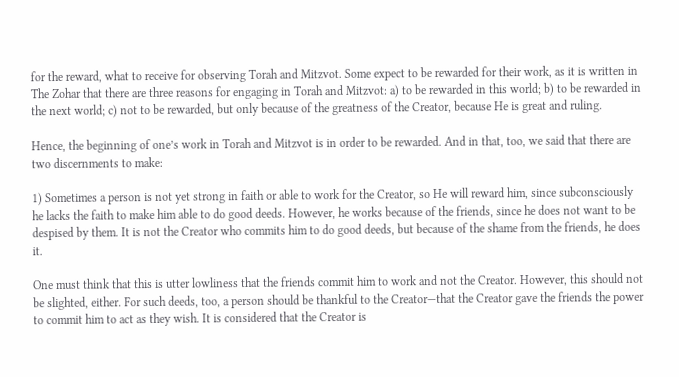for the reward, what to receive for observing Torah and Mitzvot. Some expect to be rewarded for their work, as it is written in The Zohar that there are three reasons for engaging in Torah and Mitzvot: a) to be rewarded in this world; b) to be rewarded in the next world; c) not to be rewarded, but only because of the greatness of the Creator, because He is great and ruling.

Hence, the beginning of one’s work in Torah and Mitzvot is in order to be rewarded. And in that, too, we said that there are two discernments to make:

1) Sometimes a person is not yet strong in faith or able to work for the Creator, so He will reward him, since subconsciously he lacks the faith to make him able to do good deeds. However, he works because of the friends, since he does not want to be despised by them. It is not the Creator who commits him to do good deeds, but because of the shame from the friends, he does it.

One must think that this is utter lowliness that the friends commit him to work and not the Creator. However, this should not be slighted, either. For such deeds, too, a person should be thankful to the Creator—that the Creator gave the friends the power to commit him to act as they wish. It is considered that the Creator is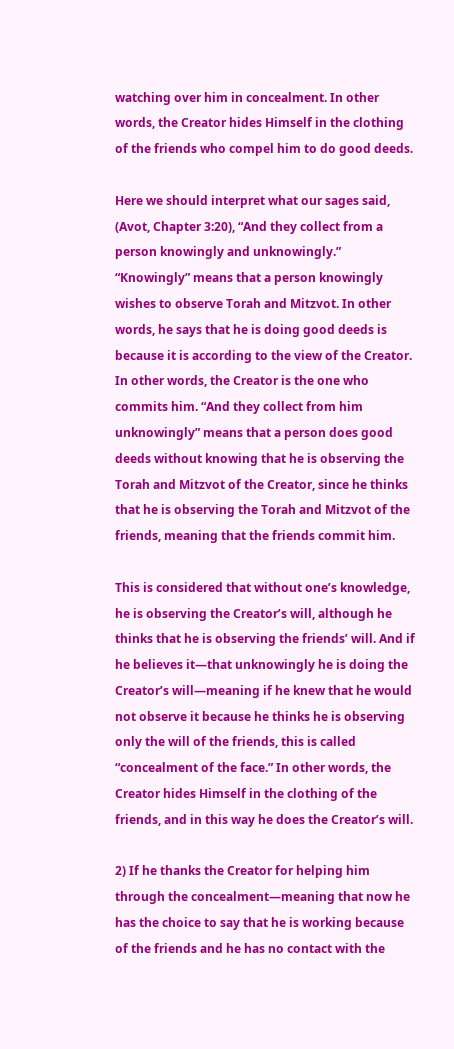watching over him in concealment. In other words, the Creator hides Himself in the clothing of the friends who compel him to do good deeds.

Here we should interpret what our sages said, (Avot, Chapter 3:20), “And they collect from a person knowingly and unknowingly.” “Knowingly” means that a person knowingly wishes to observe Torah and Mitzvot. In other words, he says that he is doing good deeds is because it is according to the view of the Creator. In other words, the Creator is the one who commits him. “And they collect from him unknowingly” means that a person does good deeds without knowing that he is observing the Torah and Mitzvot of the Creator, since he thinks that he is observing the Torah and Mitzvot of the friends, meaning that the friends commit him.

This is considered that without one’s knowledge, he is observing the Creator’s will, although he thinks that he is observing the friends’ will. And if he believes it—that unknowingly he is doing the Creator’s will—meaning if he knew that he would not observe it because he thinks he is observing only the will of the friends, this is called “concealment of the face.” In other words, the Creator hides Himself in the clothing of the friends, and in this way he does the Creator’s will.

2) If he thanks the Creator for helping him through the concealment—meaning that now he has the choice to say that he is working because of the friends and he has no contact with the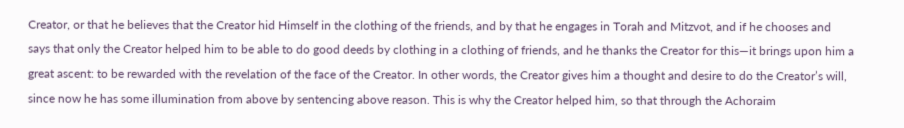Creator, or that he believes that the Creator hid Himself in the clothing of the friends, and by that he engages in Torah and Mitzvot, and if he chooses and says that only the Creator helped him to be able to do good deeds by clothing in a clothing of friends, and he thanks the Creator for this—it brings upon him a great ascent: to be rewarded with the revelation of the face of the Creator. In other words, the Creator gives him a thought and desire to do the Creator’s will, since now he has some illumination from above by sentencing above reason. This is why the Creator helped him, so that through the Achoraim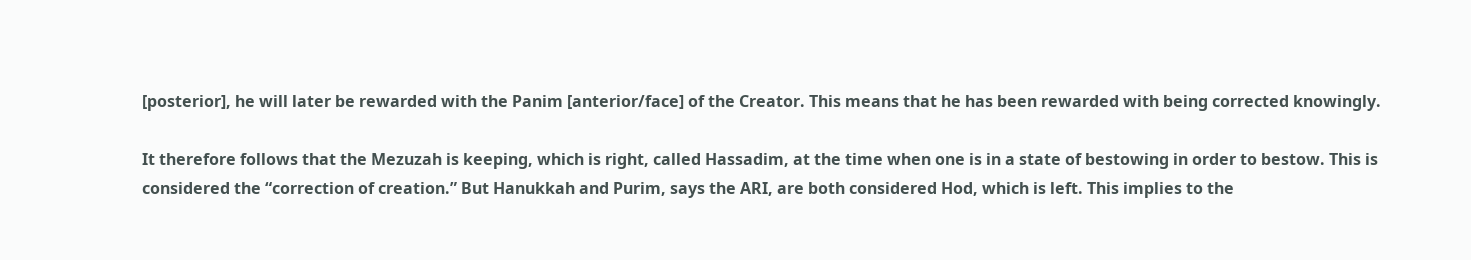[posterior], he will later be rewarded with the Panim [anterior/face] of the Creator. This means that he has been rewarded with being corrected knowingly.

It therefore follows that the Mezuzah is keeping, which is right, called Hassadim, at the time when one is in a state of bestowing in order to bestow. This is considered the “correction of creation.” But Hanukkah and Purim, says the ARI, are both considered Hod, which is left. This implies to the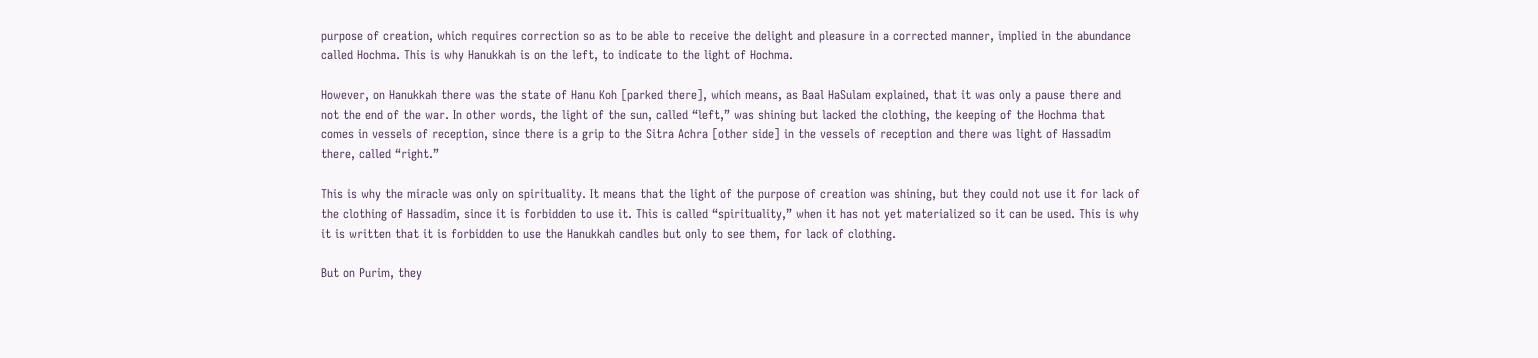purpose of creation, which requires correction so as to be able to receive the delight and pleasure in a corrected manner, implied in the abundance called Hochma. This is why Hanukkah is on the left, to indicate to the light of Hochma.

However, on Hanukkah there was the state of Hanu Koh [parked there], which means, as Baal HaSulam explained, that it was only a pause there and not the end of the war. In other words, the light of the sun, called “left,” was shining but lacked the clothing, the keeping of the Hochma that comes in vessels of reception, since there is a grip to the Sitra Achra [other side] in the vessels of reception and there was light of Hassadim there, called “right.”

This is why the miracle was only on spirituality. It means that the light of the purpose of creation was shining, but they could not use it for lack of the clothing of Hassadim, since it is forbidden to use it. This is called “spirituality,” when it has not yet materialized so it can be used. This is why it is written that it is forbidden to use the Hanukkah candles but only to see them, for lack of clothing.

But on Purim, they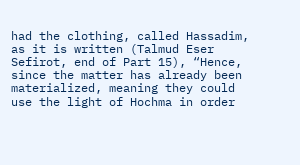had the clothing, called Hassadim, as it is written (Talmud Eser Sefirot, end of Part 15), “Hence, since the matter has already been materialized, meaning they could use the light of Hochma in order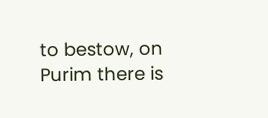to bestow, on Purim there is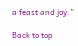a feast and joy.”

Back to top